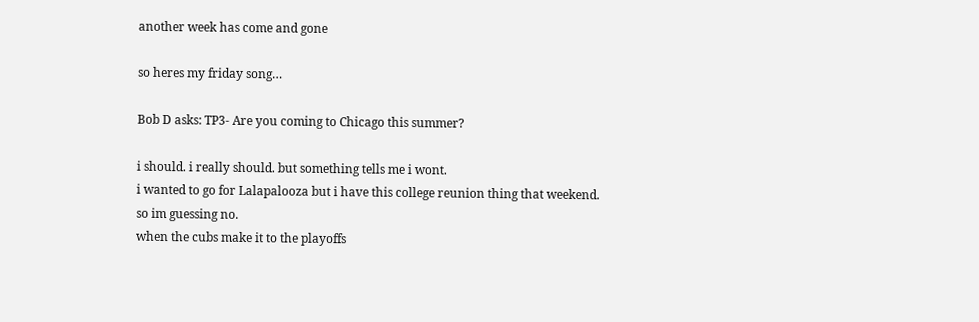another week has come and gone

so heres my friday song…

Bob D asks: TP3- Are you coming to Chicago this summer?

i should. i really should. but something tells me i wont.
i wanted to go for Lalapalooza but i have this college reunion thing that weekend.
so im guessing no.
when the cubs make it to the playoffs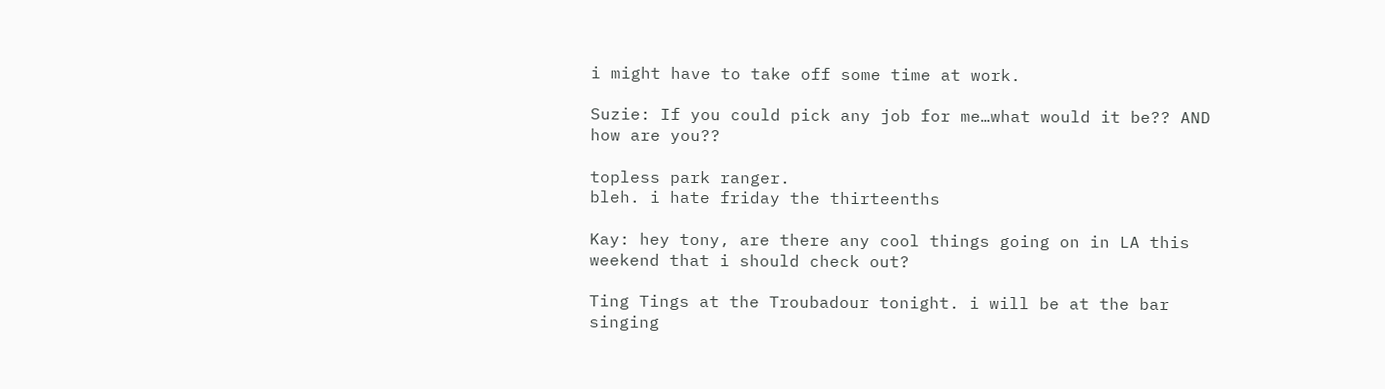i might have to take off some time at work.

Suzie: If you could pick any job for me…what would it be?? AND how are you??

topless park ranger.
bleh. i hate friday the thirteenths

Kay: hey tony, are there any cool things going on in LA this weekend that i should check out?

Ting Tings at the Troubadour tonight. i will be at the bar singing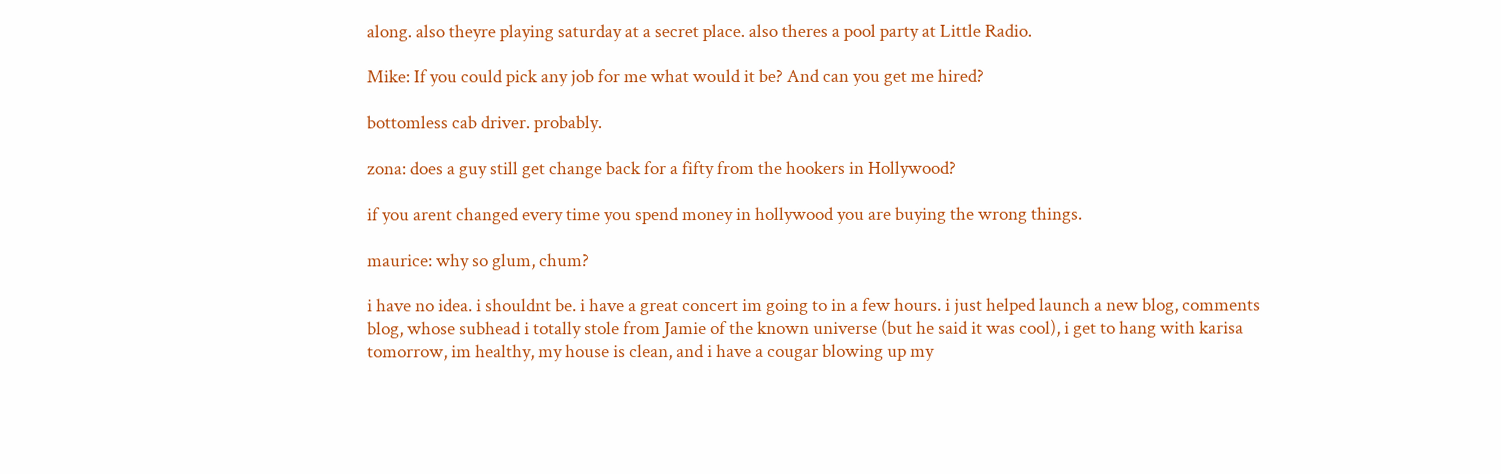along. also theyre playing saturday at a secret place. also theres a pool party at Little Radio.

Mike: If you could pick any job for me what would it be? And can you get me hired?

bottomless cab driver. probably.

zona: does a guy still get change back for a fifty from the hookers in Hollywood?

if you arent changed every time you spend money in hollywood you are buying the wrong things.

maurice: why so glum, chum?

i have no idea. i shouldnt be. i have a great concert im going to in a few hours. i just helped launch a new blog, comments blog, whose subhead i totally stole from Jamie of the known universe (but he said it was cool), i get to hang with karisa tomorrow, im healthy, my house is clean, and i have a cougar blowing up my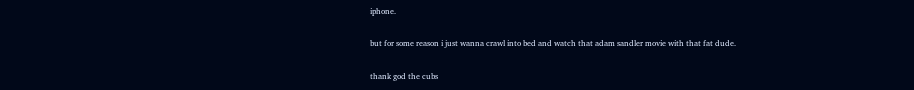iphone.

but for some reason i just wanna crawl into bed and watch that adam sandler movie with that fat dude.

thank god the cubs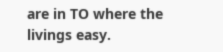are in TO where the livings easy.